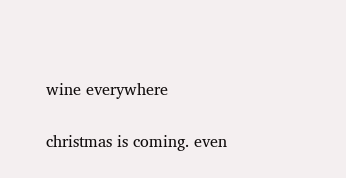wine everywhere

christmas is coming. even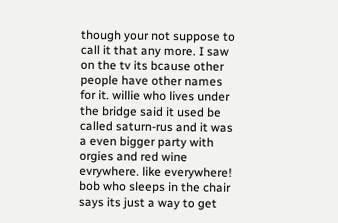though your not suppose to call it that any more. I saw on the tv its bcause other people have other names for it. willie who lives under the bridge said it used be called saturn-rus and it was a even bigger party with orgies and red wine evrywhere. like everywhere! bob who sleeps in the chair says its just a way to get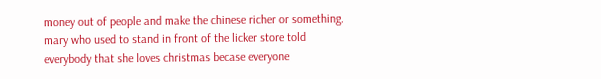money out of people and make the chinese richer or something. mary who used to stand in front of the licker store told everybody that she loves christmas becase everyone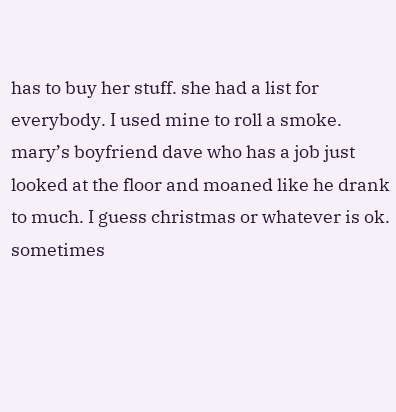has to buy her stuff. she had a list for everybody. I used mine to roll a smoke. mary’s boyfriend dave who has a job just looked at the floor and moaned like he drank to much. I guess christmas or whatever is ok. sometimes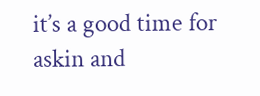it’s a good time for askin and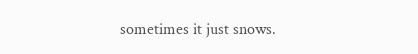sometimes it just snows.